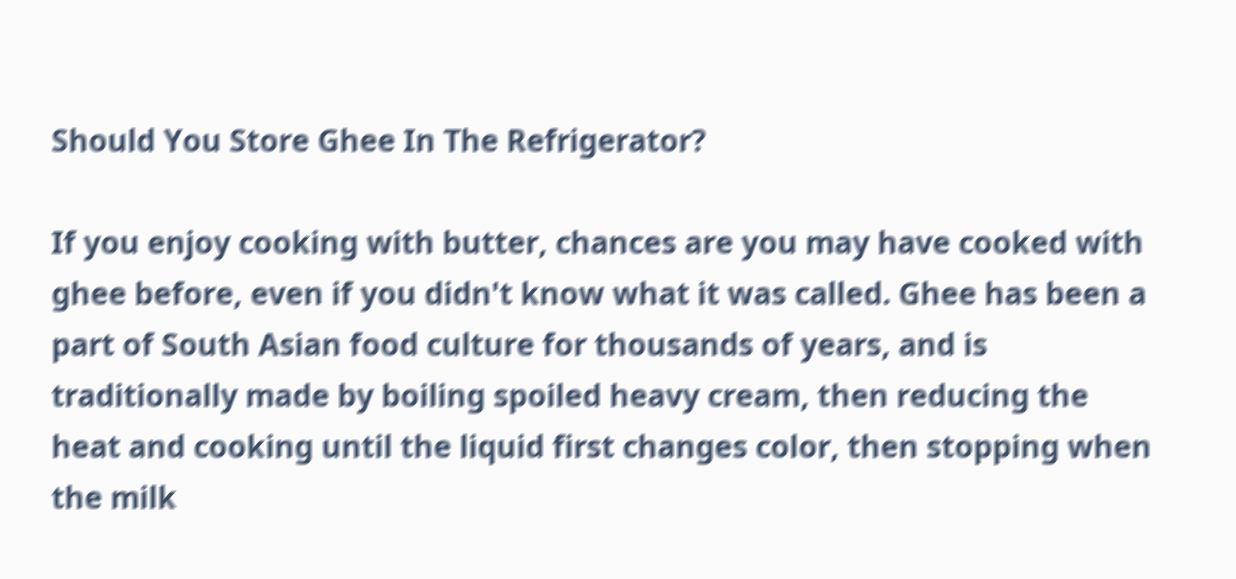Should You Store Ghee In The Refrigerator?

If you enjoy cooking with butter, chances are you may have cooked with ghee before, even if you didn't know what it was called. Ghee has been a part of South Asian food culture for thousands of years, and is traditionally made by boiling spoiled heavy cream, then reducing the heat and cooking until the liquid first changes color, then stopping when the milk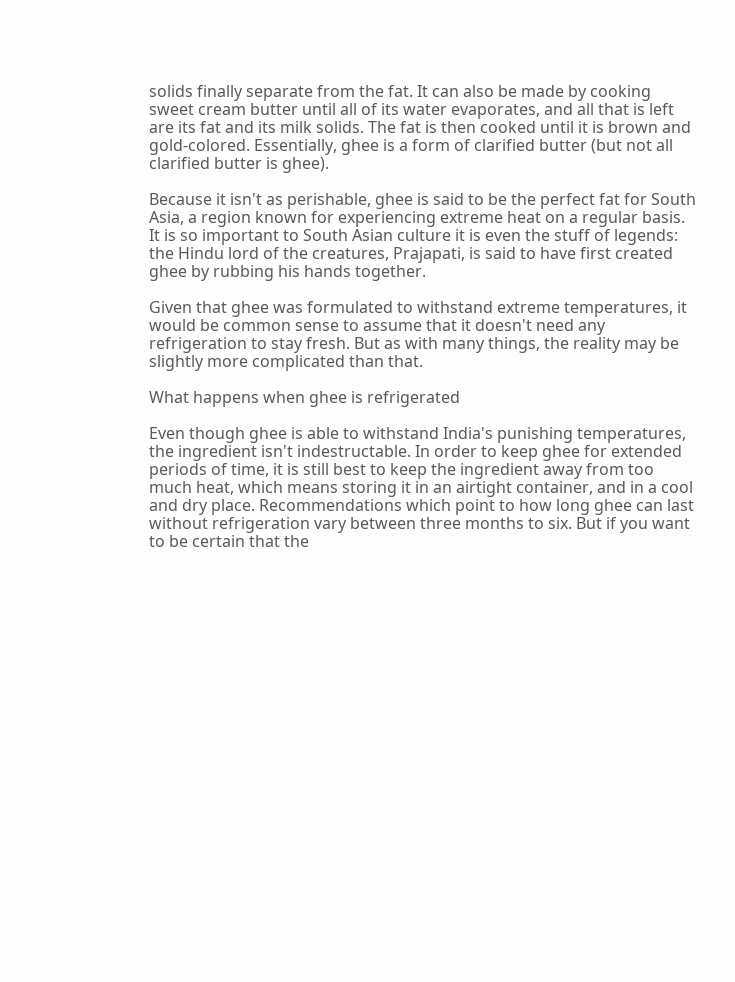solids finally separate from the fat. It can also be made by cooking sweet cream butter until all of its water evaporates, and all that is left are its fat and its milk solids. The fat is then cooked until it is brown and gold-colored. Essentially, ghee is a form of clarified butter (but not all clarified butter is ghee).

Because it isn't as perishable, ghee is said to be the perfect fat for South Asia, a region known for experiencing extreme heat on a regular basis. It is so important to South Asian culture it is even the stuff of legends: the Hindu lord of the creatures, Prajapati, is said to have first created ghee by rubbing his hands together.

Given that ghee was formulated to withstand extreme temperatures, it would be common sense to assume that it doesn't need any refrigeration to stay fresh. But as with many things, the reality may be slightly more complicated than that.

What happens when ghee is refrigerated

Even though ghee is able to withstand India's punishing temperatures, the ingredient isn't indestructable. In order to keep ghee for extended periods of time, it is still best to keep the ingredient away from too much heat, which means storing it in an airtight container, and in a cool and dry place. Recommendations which point to how long ghee can last without refrigeration vary between three months to six. But if you want to be certain that the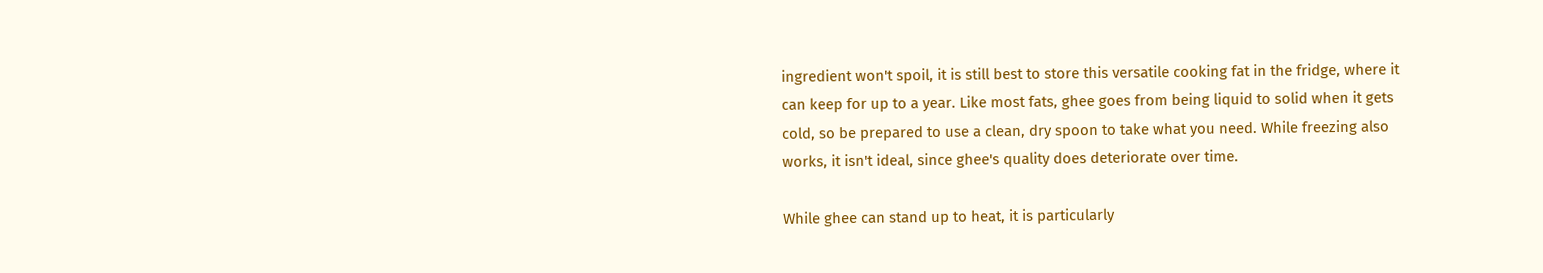ingredient won't spoil, it is still best to store this versatile cooking fat in the fridge, where it can keep for up to a year. Like most fats, ghee goes from being liquid to solid when it gets cold, so be prepared to use a clean, dry spoon to take what you need. While freezing also works, it isn't ideal, since ghee's quality does deteriorate over time.

While ghee can stand up to heat, it is particularly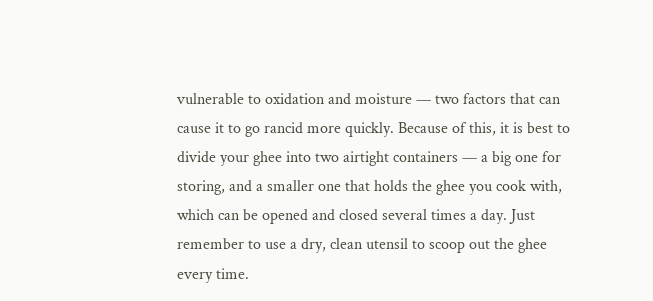vulnerable to oxidation and moisture — two factors that can cause it to go rancid more quickly. Because of this, it is best to divide your ghee into two airtight containers — a big one for storing, and a smaller one that holds the ghee you cook with, which can be opened and closed several times a day. Just remember to use a dry, clean utensil to scoop out the ghee every time.